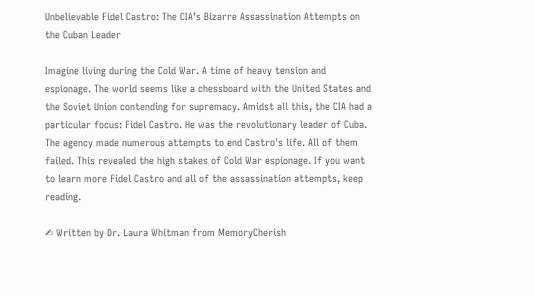Unbelievable Fidel Castro: The CIA’s Bizarre Assassination Attempts on the Cuban Leader

Imagine living during the Cold War. A time of heavy tension and espionage. The world seems like a chessboard with the United States and the Soviet Union contending for supremacy. Amidst all this, the CIA had a particular focus: Fidel Castro. He was the revolutionary leader of Cuba. The agency made numerous attempts to end Castro's life. All of them failed. This revealed the high stakes of Cold War espionage. If you want to learn more Fidel Castro and all of the assassination attempts, keep reading.

✍ Written by Dr. Laura Whitman from MemoryCherish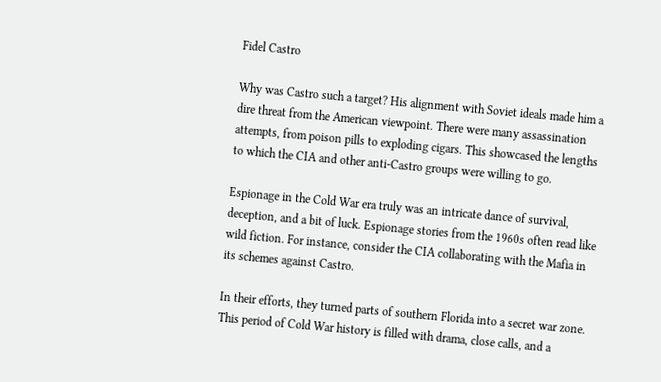Fidel Castro

Why was Castro such a target? His alignment with Soviet ideals made him a dire threat from the American viewpoint. There were many assassination attempts, from poison pills to exploding cigars. This showcased the lengths to which the CIA and other anti-Castro groups were willing to go.

Espionage in the Cold War era truly was an intricate dance of survival, deception, and a bit of luck. Espionage stories from the 1960s often read like wild fiction. For instance, consider the CIA collaborating with the Mafia in its schemes against Castro.

In their efforts, they turned parts of southern Florida into a secret war zone. This period of Cold War history is filled with drama, close calls, and a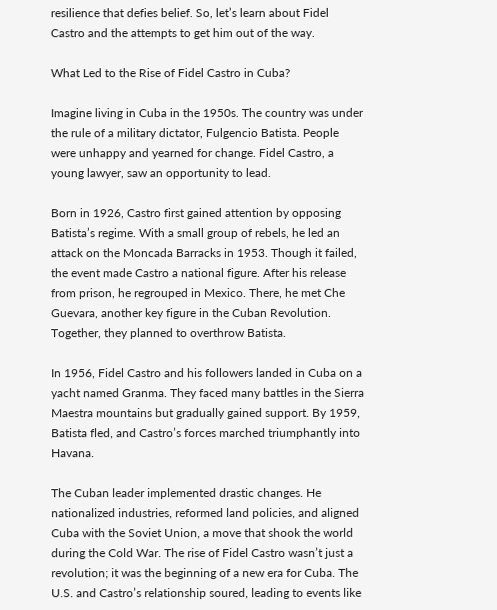resilience that defies belief. So, let’s learn about Fidel Castro and the attempts to get him out of the way.

What Led to the Rise of Fidel Castro in Cuba?

Imagine living in Cuba in the 1950s. The country was under the rule of a military dictator, Fulgencio Batista. People were unhappy and yearned for change. Fidel Castro, a young lawyer, saw an opportunity to lead.

Born in 1926, Castro first gained attention by opposing Batista’s regime. With a small group of rebels, he led an attack on the Moncada Barracks in 1953. Though it failed, the event made Castro a national figure. After his release from prison, he regrouped in Mexico. There, he met Che Guevara, another key figure in the Cuban Revolution. Together, they planned to overthrow Batista.

In 1956, Fidel Castro and his followers landed in Cuba on a yacht named Granma. They faced many battles in the Sierra Maestra mountains but gradually gained support. By 1959, Batista fled, and Castro’s forces marched triumphantly into Havana.

The Cuban leader implemented drastic changes. He nationalized industries, reformed land policies, and aligned Cuba with the Soviet Union, a move that shook the world during the Cold War. The rise of Fidel Castro wasn’t just a revolution; it was the beginning of a new era for Cuba. The U.S. and Castro’s relationship soured, leading to events like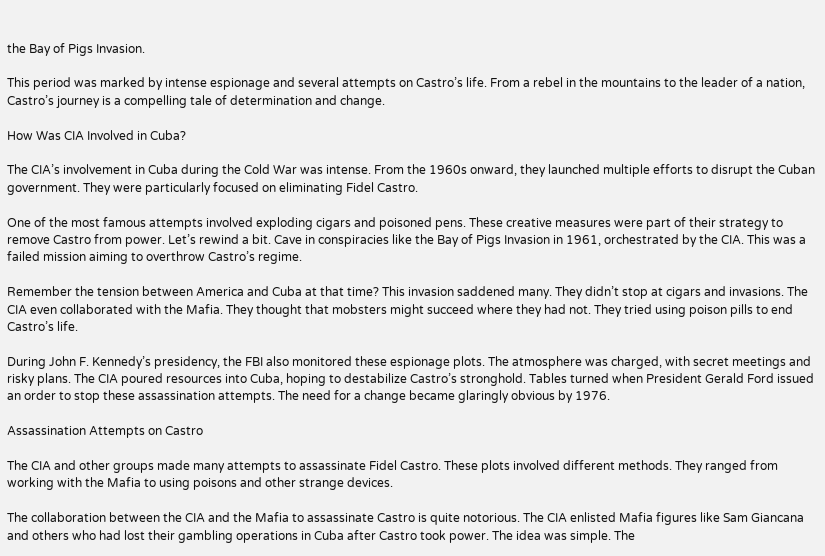the Bay of Pigs Invasion.

This period was marked by intense espionage and several attempts on Castro’s life. From a rebel in the mountains to the leader of a nation, Castro’s journey is a compelling tale of determination and change.

How Was CIA Involved in Cuba?

The CIA’s involvement in Cuba during the Cold War was intense. From the 1960s onward, they launched multiple efforts to disrupt the Cuban government. They were particularly focused on eliminating Fidel Castro.

One of the most famous attempts involved exploding cigars and poisoned pens. These creative measures were part of their strategy to remove Castro from power. Let’s rewind a bit. Cave in conspiracies like the Bay of Pigs Invasion in 1961, orchestrated by the CIA. This was a failed mission aiming to overthrow Castro’s regime.

Remember the tension between America and Cuba at that time? This invasion saddened many. They didn’t stop at cigars and invasions. The CIA even collaborated with the Mafia. They thought that mobsters might succeed where they had not. They tried using poison pills to end Castro’s life.

During John F. Kennedy’s presidency, the FBI also monitored these espionage plots. The atmosphere was charged, with secret meetings and risky plans. The CIA poured resources into Cuba, hoping to destabilize Castro’s stronghold. Tables turned when President Gerald Ford issued an order to stop these assassination attempts. The need for a change became glaringly obvious by 1976.

Assassination Attempts on Castro

The CIA and other groups made many attempts to assassinate Fidel Castro. These plots involved different methods. They ranged from working with the Mafia to using poisons and other strange devices.

The collaboration between the CIA and the Mafia to assassinate Castro is quite notorious. The CIA enlisted Mafia figures like Sam Giancana and others who had lost their gambling operations in Cuba after Castro took power. The idea was simple. The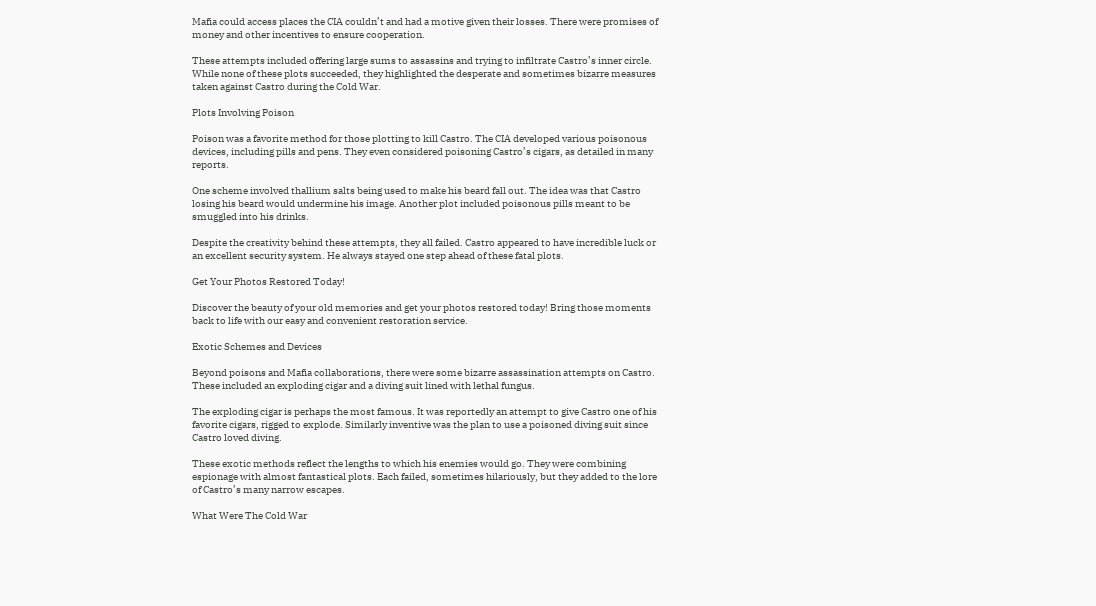Mafia could access places the CIA couldn’t and had a motive given their losses. There were promises of money and other incentives to ensure cooperation.

These attempts included offering large sums to assassins and trying to infiltrate Castro’s inner circle. While none of these plots succeeded, they highlighted the desperate and sometimes bizarre measures taken against Castro during the Cold War.

Plots Involving Poison

Poison was a favorite method for those plotting to kill Castro. The CIA developed various poisonous devices, including pills and pens. They even considered poisoning Castro’s cigars, as detailed in many reports.

One scheme involved thallium salts being used to make his beard fall out. The idea was that Castro losing his beard would undermine his image. Another plot included poisonous pills meant to be smuggled into his drinks.

Despite the creativity behind these attempts, they all failed. Castro appeared to have incredible luck or an excellent security system. He always stayed one step ahead of these fatal plots.

Get Your Photos Restored Today!

Discover the beauty of your old memories and get your photos restored today! Bring those moments back to life with our easy and convenient restoration service.

Exotic Schemes and Devices

Beyond poisons and Mafia collaborations, there were some bizarre assassination attempts on Castro. These included an exploding cigar and a diving suit lined with lethal fungus.

The exploding cigar is perhaps the most famous. It was reportedly an attempt to give Castro one of his favorite cigars, rigged to explode. Similarly inventive was the plan to use a poisoned diving suit since Castro loved diving.

These exotic methods reflect the lengths to which his enemies would go. They were combining espionage with almost fantastical plots. Each failed, sometimes hilariously, but they added to the lore of Castro’s many narrow escapes.

What Were The Cold War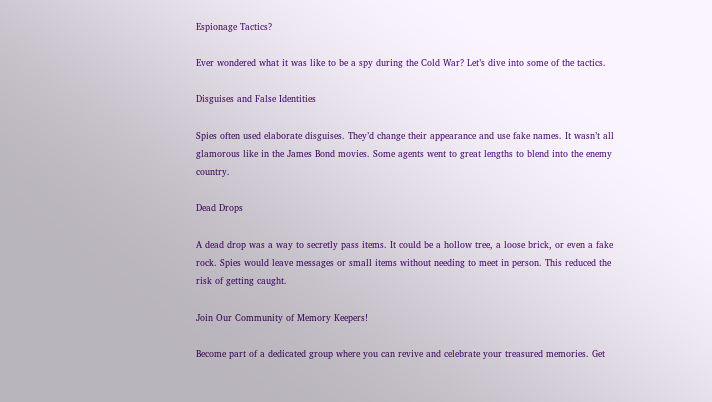Espionage Tactics?

Ever wondered what it was like to be a spy during the Cold War? Let’s dive into some of the tactics.

Disguises and False Identities

Spies often used elaborate disguises. They’d change their appearance and use fake names. It wasn’t all glamorous like in the James Bond movies. Some agents went to great lengths to blend into the enemy country.

Dead Drops

A dead drop was a way to secretly pass items. It could be a hollow tree, a loose brick, or even a fake rock. Spies would leave messages or small items without needing to meet in person. This reduced the risk of getting caught.

Join Our Community of Memory Keepers!

Become part of a dedicated group where you can revive and celebrate your treasured memories. Get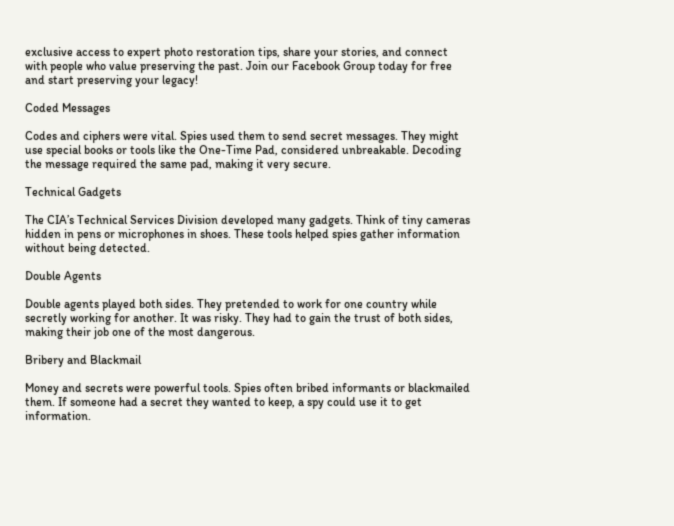exclusive access to expert photo restoration tips, share your stories, and connect with people who value preserving the past. Join our Facebook Group today for free and start preserving your legacy!

Coded Messages

Codes and ciphers were vital. Spies used them to send secret messages. They might use special books or tools like the One-Time Pad, considered unbreakable. Decoding the message required the same pad, making it very secure.

Technical Gadgets

The CIA’s Technical Services Division developed many gadgets. Think of tiny cameras hidden in pens or microphones in shoes. These tools helped spies gather information without being detected.

Double Agents

Double agents played both sides. They pretended to work for one country while secretly working for another. It was risky. They had to gain the trust of both sides, making their job one of the most dangerous.

Bribery and Blackmail

Money and secrets were powerful tools. Spies often bribed informants or blackmailed them. If someone had a secret they wanted to keep, a spy could use it to get information.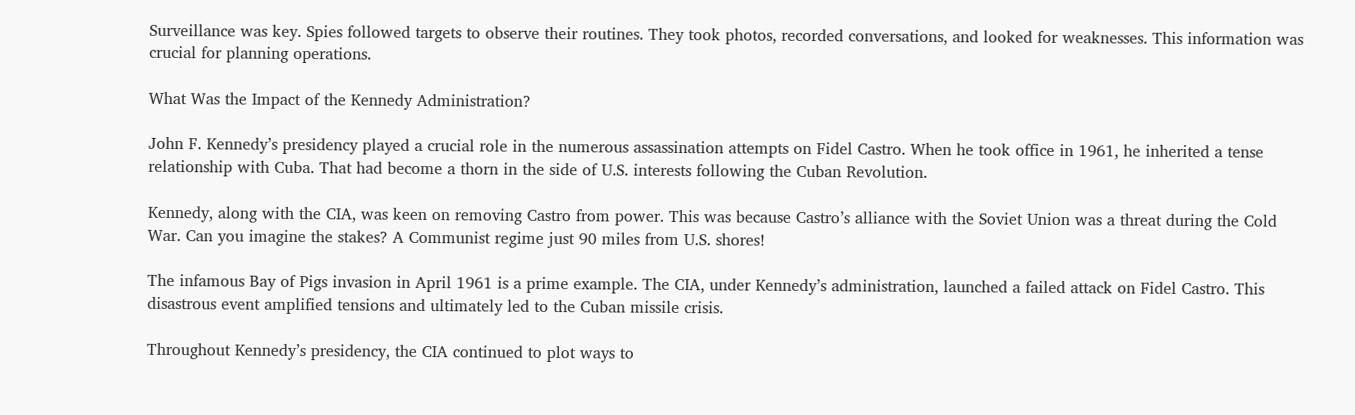Surveillance was key. Spies followed targets to observe their routines. They took photos, recorded conversations, and looked for weaknesses. This information was crucial for planning operations.

What Was the Impact of the Kennedy Administration?

John F. Kennedy’s presidency played a crucial role in the numerous assassination attempts on Fidel Castro. When he took office in 1961, he inherited a tense relationship with Cuba. That had become a thorn in the side of U.S. interests following the Cuban Revolution.

Kennedy, along with the CIA, was keen on removing Castro from power. This was because Castro’s alliance with the Soviet Union was a threat during the Cold War. Can you imagine the stakes? A Communist regime just 90 miles from U.S. shores!

The infamous Bay of Pigs invasion in April 1961 is a prime example. The CIA, under Kennedy’s administration, launched a failed attack on Fidel Castro. This disastrous event amplified tensions and ultimately led to the Cuban missile crisis.

Throughout Kennedy’s presidency, the CIA continued to plot ways to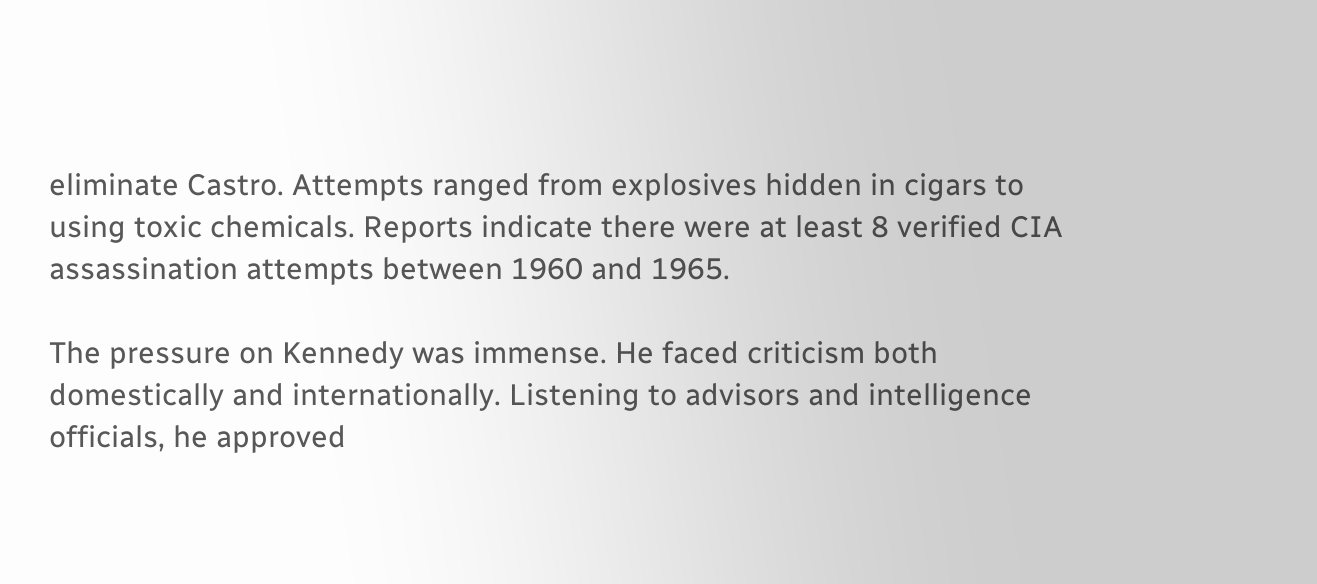eliminate Castro. Attempts ranged from explosives hidden in cigars to using toxic chemicals. Reports indicate there were at least 8 verified CIA assassination attempts between 1960 and 1965.

The pressure on Kennedy was immense. He faced criticism both domestically and internationally. Listening to advisors and intelligence officials, he approved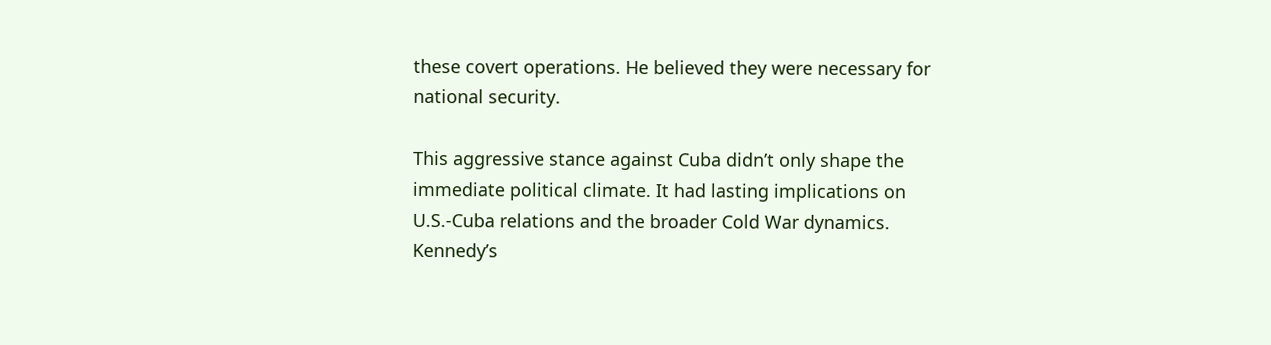these covert operations. He believed they were necessary for national security.

This aggressive stance against Cuba didn’t only shape the immediate political climate. It had lasting implications on U.S.-Cuba relations and the broader Cold War dynamics. Kennedy’s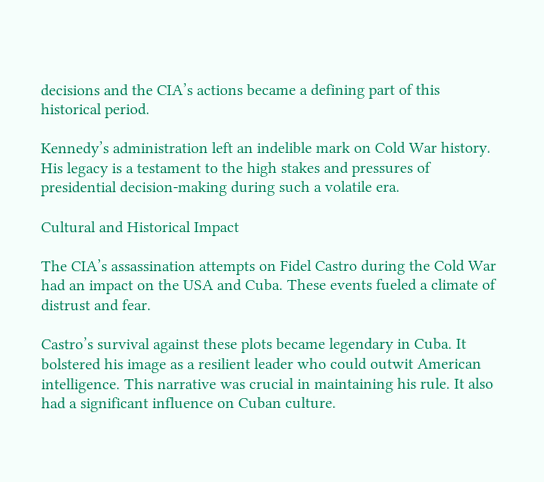decisions and the CIA’s actions became a defining part of this historical period.

Kennedy’s administration left an indelible mark on Cold War history. His legacy is a testament to the high stakes and pressures of presidential decision-making during such a volatile era.

Cultural and Historical Impact

The CIA’s assassination attempts on Fidel Castro during the Cold War had an impact on the USA and Cuba. These events fueled a climate of distrust and fear.

Castro’s survival against these plots became legendary in Cuba. It bolstered his image as a resilient leader who could outwit American intelligence. This narrative was crucial in maintaining his rule. It also had a significant influence on Cuban culture.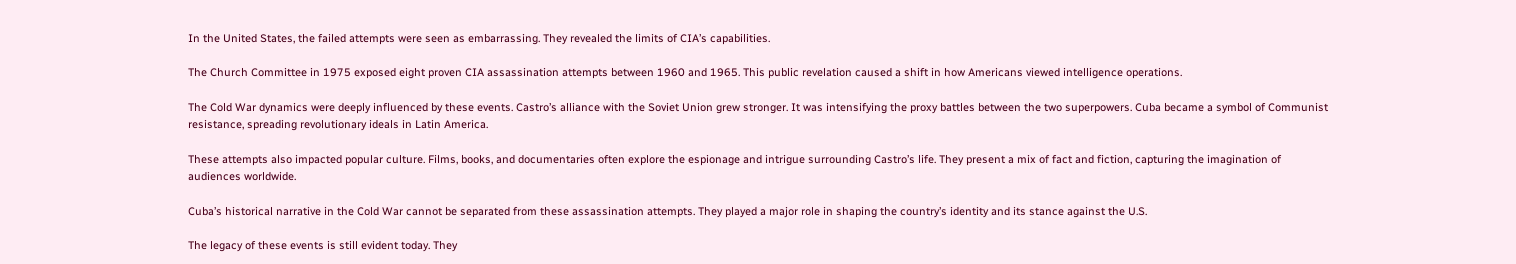In the United States, the failed attempts were seen as embarrassing. They revealed the limits of CIA’s capabilities.

The Church Committee in 1975 exposed eight proven CIA assassination attempts between 1960 and 1965. This public revelation caused a shift in how Americans viewed intelligence operations.

The Cold War dynamics were deeply influenced by these events. Castro’s alliance with the Soviet Union grew stronger. It was intensifying the proxy battles between the two superpowers. Cuba became a symbol of Communist resistance, spreading revolutionary ideals in Latin America.

These attempts also impacted popular culture. Films, books, and documentaries often explore the espionage and intrigue surrounding Castro’s life. They present a mix of fact and fiction, capturing the imagination of audiences worldwide.

Cuba’s historical narrative in the Cold War cannot be separated from these assassination attempts. They played a major role in shaping the country’s identity and its stance against the U.S.

The legacy of these events is still evident today. They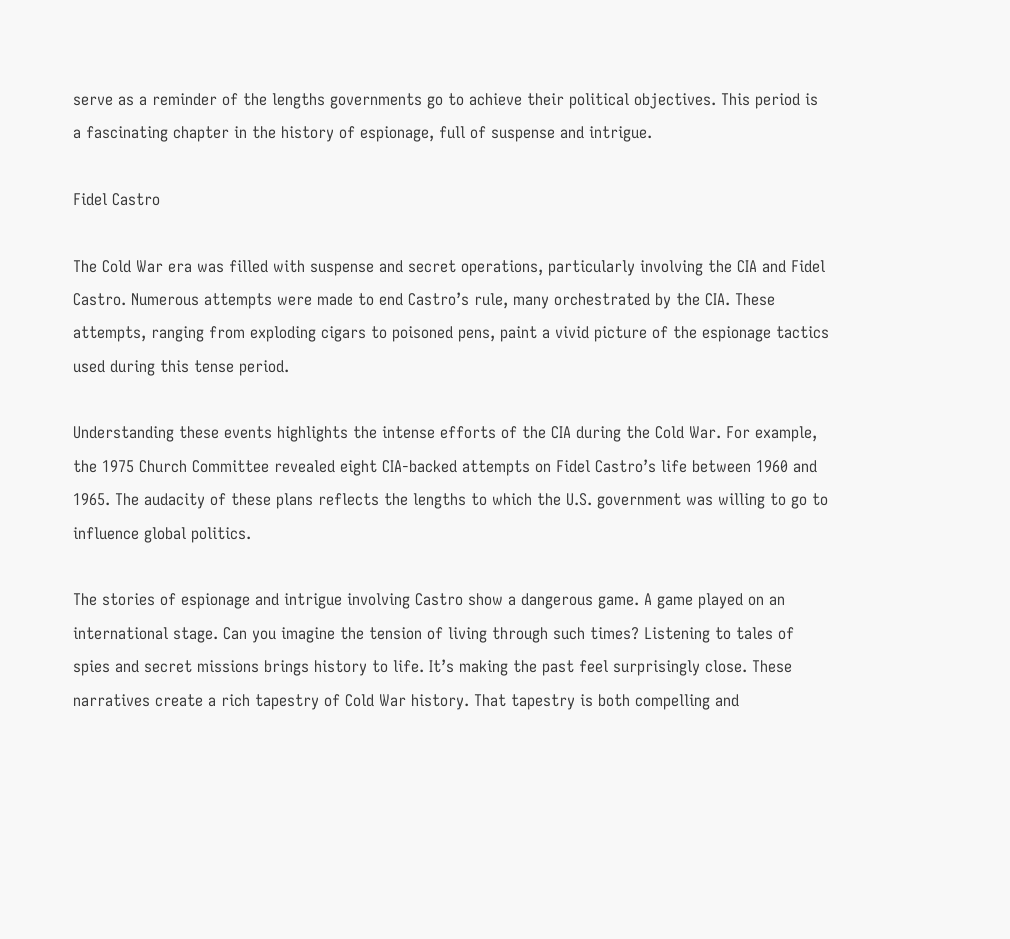serve as a reminder of the lengths governments go to achieve their political objectives. This period is a fascinating chapter in the history of espionage, full of suspense and intrigue.

Fidel Castro

The Cold War era was filled with suspense and secret operations, particularly involving the CIA and Fidel Castro. Numerous attempts were made to end Castro’s rule, many orchestrated by the CIA. These attempts, ranging from exploding cigars to poisoned pens, paint a vivid picture of the espionage tactics used during this tense period.

Understanding these events highlights the intense efforts of the CIA during the Cold War. For example, the 1975 Church Committee revealed eight CIA-backed attempts on Fidel Castro’s life between 1960 and 1965. The audacity of these plans reflects the lengths to which the U.S. government was willing to go to influence global politics.

The stories of espionage and intrigue involving Castro show a dangerous game. A game played on an international stage. Can you imagine the tension of living through such times? Listening to tales of spies and secret missions brings history to life. It’s making the past feel surprisingly close. These narratives create a rich tapestry of Cold War history. That tapestry is both compelling and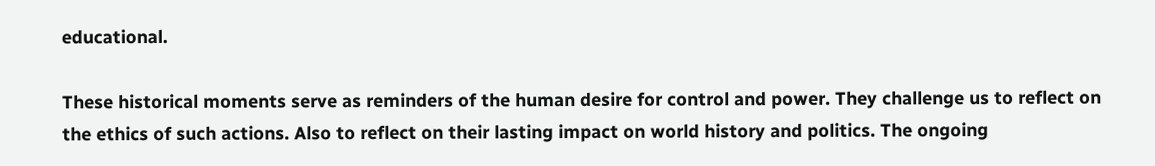educational.

These historical moments serve as reminders of the human desire for control and power. They challenge us to reflect on the ethics of such actions. Also to reflect on their lasting impact on world history and politics. The ongoing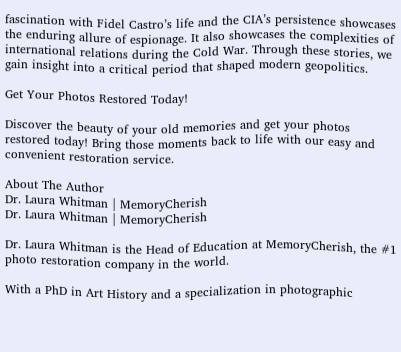fascination with Fidel Castro’s life and the CIA’s persistence showcases the enduring allure of espionage. It also showcases the complexities of international relations during the Cold War. Through these stories, we gain insight into a critical period that shaped modern geopolitics.

Get Your Photos Restored Today!

Discover the beauty of your old memories and get your photos restored today! Bring those moments back to life with our easy and convenient restoration service.

About The Author
Dr. Laura Whitman | MemoryCherish
Dr. Laura Whitman | MemoryCherish

Dr. Laura Whitman is the Head of Education at MemoryCherish, the #1 photo restoration company in the world.

With a PhD in Art History and a specialization in photographic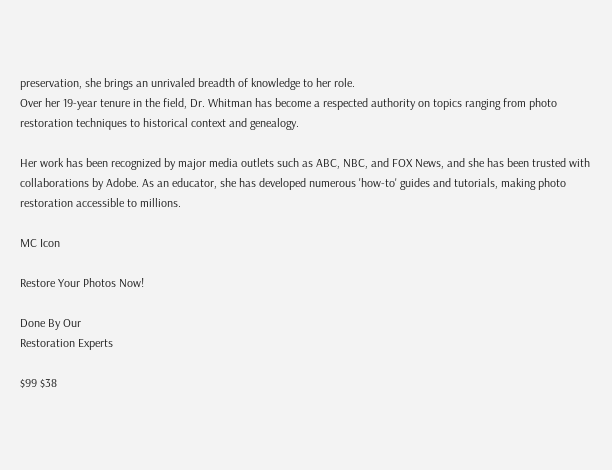preservation, she brings an unrivaled breadth of knowledge to her role.
Over her 19-year tenure in the field, Dr. Whitman has become a respected authority on topics ranging from photo restoration techniques to historical context and genealogy.

Her work has been recognized by major media outlets such as ABC, NBC, and FOX News, and she has been trusted with collaborations by Adobe. As an educator, she has developed numerous 'how-to' guides and tutorials, making photo restoration accessible to millions.

MC Icon

Restore Your Photos Now!

Done By Our
Restoration Experts

$99 $38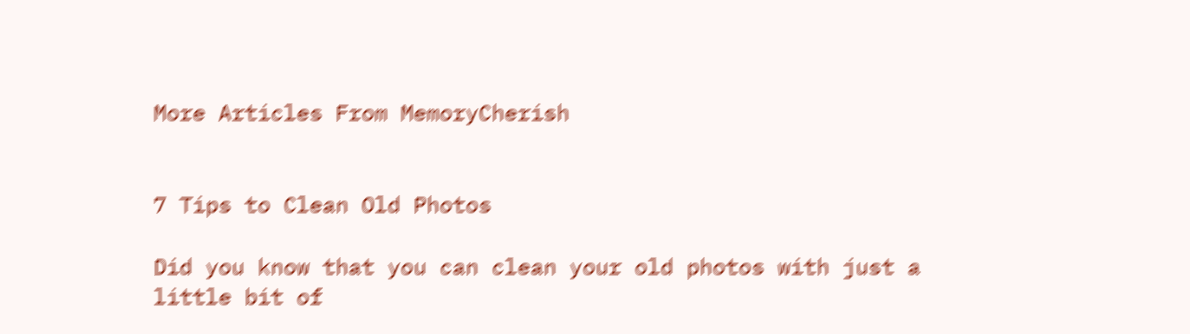More Articles From MemoryCherish


7 Tips to Clean Old Photos

Did you know that you can clean your old photos with just a little bit of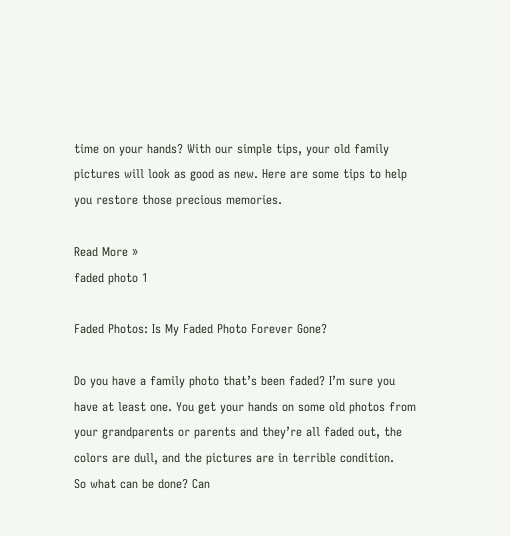time on your hands? With our simple tips, your old family pictures will look as good as new. Here are some tips to help you restore those precious memories.

Read More »
faded photo 1

Faded Photos: Is My Faded Photo Forever Gone?

Do you have a family photo that’s been faded? I’m sure you have at least one. You get your hands on some old photos from your grandparents or parents and they’re all faded out, the colors are dull, and the pictures are in terrible condition.
So what can be done? Can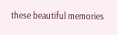these beautiful memories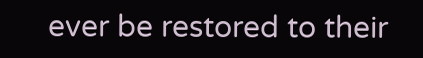ever be restored to their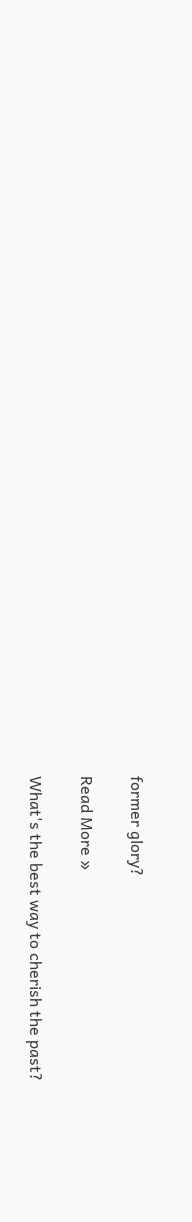former glory?

Read More »

What's the best way to cherish the past?